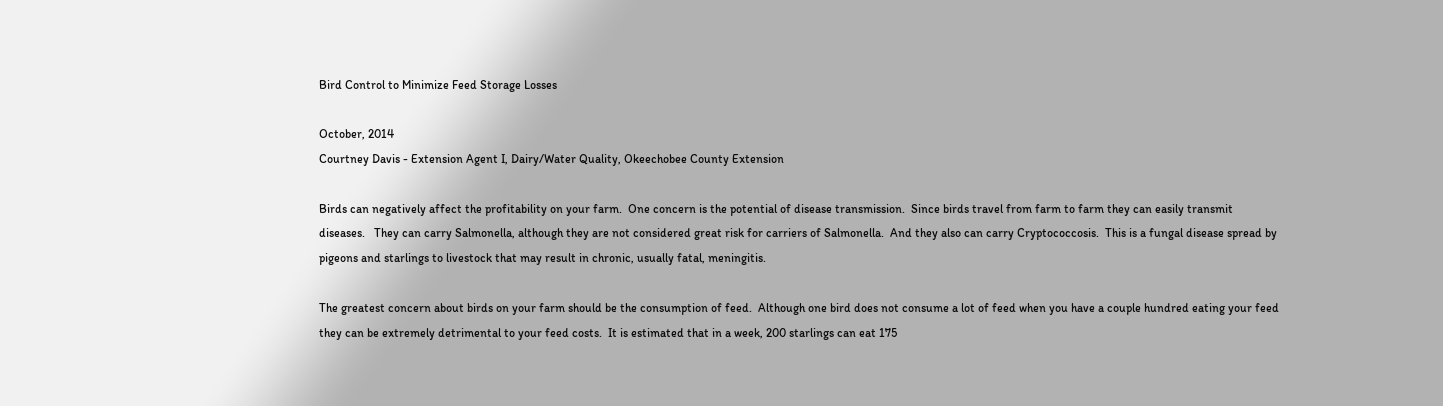Bird Control to Minimize Feed Storage Losses

October, 2014
Courtney Davis - Extension Agent I, Dairy/Water Quality, Okeechobee County Extension

Birds can negatively affect the profitability on your farm.  One concern is the potential of disease transmission.  Since birds travel from farm to farm they can easily transmit diseases.   They can carry Salmonella, although they are not considered great risk for carriers of Salmonella.  And they also can carry Cryptococcosis.  This is a fungal disease spread by pigeons and starlings to livestock that may result in chronic, usually fatal, meningitis.

The greatest concern about birds on your farm should be the consumption of feed.  Although one bird does not consume a lot of feed when you have a couple hundred eating your feed they can be extremely detrimental to your feed costs.  It is estimated that in a week, 200 starlings can eat 175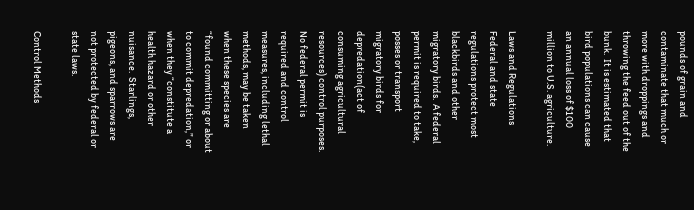pounds of grain and contaminate that much or more with droppings and throwing the feed out of the bunk.  It is estimated that bird populations can cause an annual loss of $100 million to U.S. agriculture.

Laws and Regulations
Federal and state regulations protect most blackbirds and other migratory birds.  A federal permit is required to take, posses or transport migratory birds for depredation(act of consuming agricultural resources) control purposes.  No federal permit is required and control measures, including lethal methods, may be taken when these species are “found committing or about to commit depredation,” or when they “constitute a health hazard or other nuisance.  Starlings, pigeons, and sparrows are not protected by federal or state laws.

Control Methods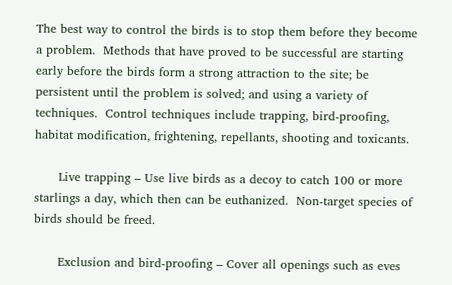The best way to control the birds is to stop them before they become a problem.  Methods that have proved to be successful are starting early before the birds form a strong attraction to the site; be persistent until the problem is solved; and using a variety of techniques.  Control techniques include trapping, bird-proofing, habitat modification, frightening, repellants, shooting and toxicants.

      Live trapping – Use live birds as a decoy to catch 100 or more starlings a day, which then can be euthanized.  Non-target species of birds should be freed.

      Exclusion and bird-proofing – Cover all openings such as eves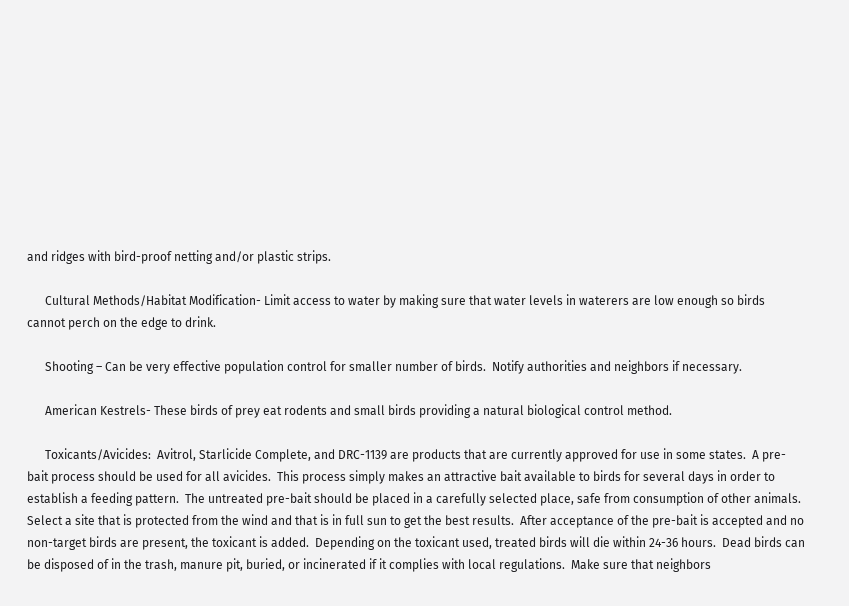and ridges with bird-proof netting and/or plastic strips.

      Cultural Methods/Habitat Modification- Limit access to water by making sure that water levels in waterers are low enough so birds cannot perch on the edge to drink.

      Shooting – Can be very effective population control for smaller number of birds.  Notify authorities and neighbors if necessary.

      American Kestrels- These birds of prey eat rodents and small birds providing a natural biological control method.

      Toxicants/Avicides:  Avitrol, Starlicide Complete, and DRC-1139 are products that are currently approved for use in some states.  A pre-bait process should be used for all avicides.  This process simply makes an attractive bait available to birds for several days in order to establish a feeding pattern.  The untreated pre-bait should be placed in a carefully selected place, safe from consumption of other animals.  Select a site that is protected from the wind and that is in full sun to get the best results.  After acceptance of the pre-bait is accepted and no non-target birds are present, the toxicant is added.  Depending on the toxicant used, treated birds will die within 24-36 hours.  Dead birds can be disposed of in the trash, manure pit, buried, or incinerated if it complies with local regulations.  Make sure that neighbors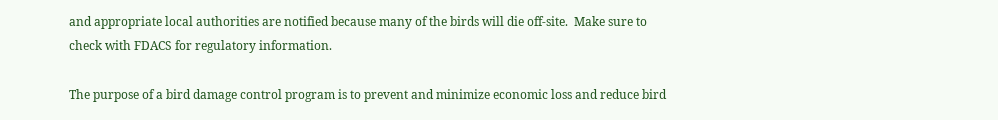and appropriate local authorities are notified because many of the birds will die off-site.  Make sure to check with FDACS for regulatory information.

The purpose of a bird damage control program is to prevent and minimize economic loss and reduce bird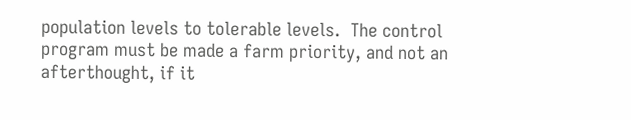population levels to tolerable levels.  The control program must be made a farm priority, and not an afterthought, if it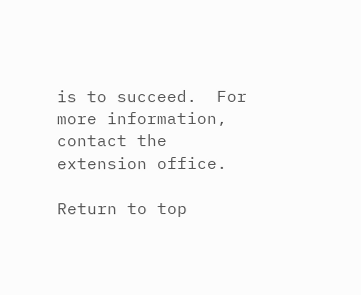is to succeed.  For more information, contact the extension office.

Return to top